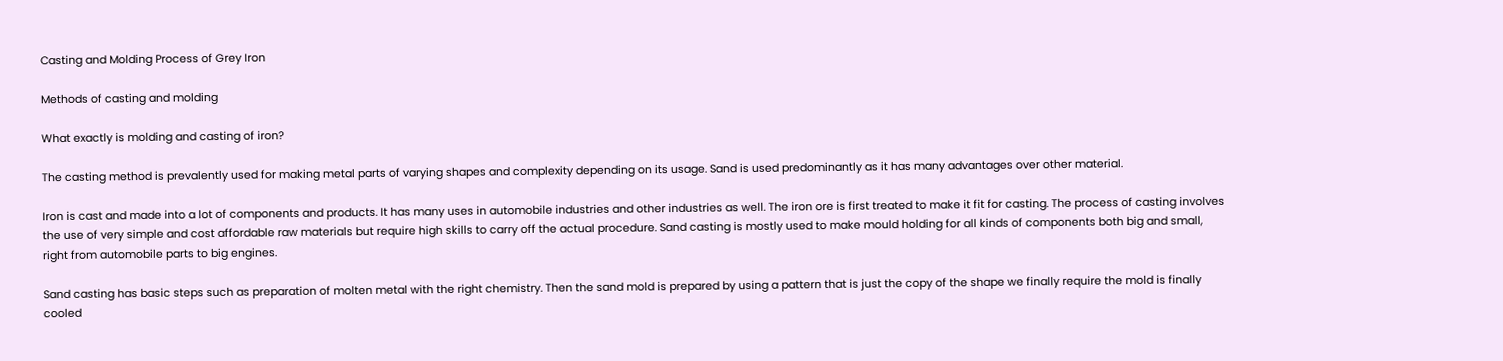Casting and Molding Process of Grey Iron

Methods of casting and molding

What exactly is molding and casting of iron?

The casting method is prevalently used for making metal parts of varying shapes and complexity depending on its usage. Sand is used predominantly as it has many advantages over other material.

Iron is cast and made into a lot of components and products. It has many uses in automobile industries and other industries as well. The iron ore is first treated to make it fit for casting. The process of casting involves the use of very simple and cost affordable raw materials but require high skills to carry off the actual procedure. Sand casting is mostly used to make mould holding for all kinds of components both big and small, right from automobile parts to big engines.

Sand casting has basic steps such as preparation of molten metal with the right chemistry. Then the sand mold is prepared by using a pattern that is just the copy of the shape we finally require the mold is finally cooled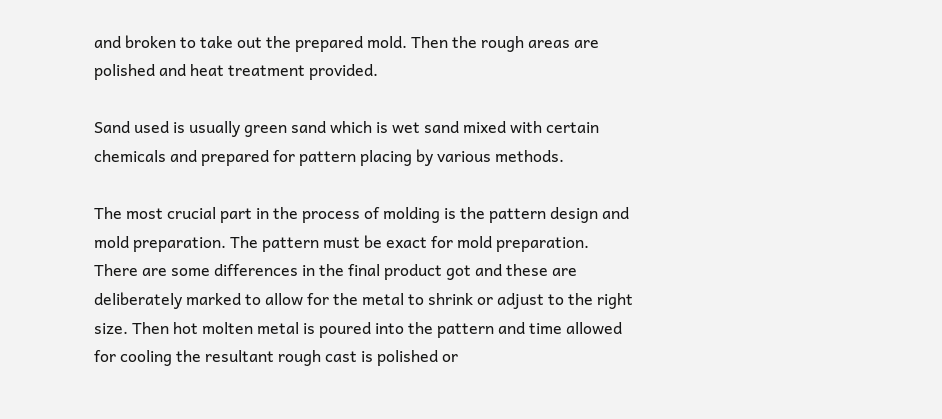and broken to take out the prepared mold. Then the rough areas are polished and heat treatment provided.

Sand used is usually green sand which is wet sand mixed with certain chemicals and prepared for pattern placing by various methods.

The most crucial part in the process of molding is the pattern design and mold preparation. The pattern must be exact for mold preparation. There are some differences in the final product got and these are deliberately marked to allow for the metal to shrink or adjust to the right size. Then hot molten metal is poured into the pattern and time allowed for cooling the resultant rough cast is polished or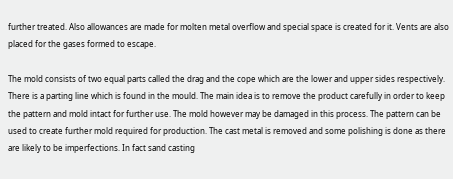further treated. Also allowances are made for molten metal overflow and special space is created for it. Vents are also placed for the gases formed to escape.

The mold consists of two equal parts called the drag and the cope which are the lower and upper sides respectively. There is a parting line which is found in the mould. The main idea is to remove the product carefully in order to keep the pattern and mold intact for further use. The mold however may be damaged in this process. The pattern can be used to create further mold required for production. The cast metal is removed and some polishing is done as there are likely to be imperfections. In fact sand casting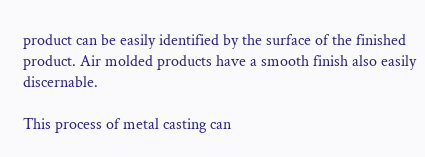product can be easily identified by the surface of the finished product. Air molded products have a smooth finish also easily discernable.

This process of metal casting can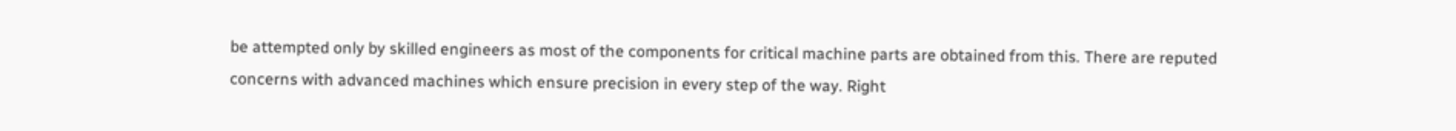be attempted only by skilled engineers as most of the components for critical machine parts are obtained from this. There are reputed concerns with advanced machines which ensure precision in every step of the way. Right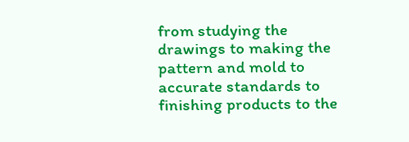from studying the drawings to making the pattern and mold to accurate standards to finishing products to the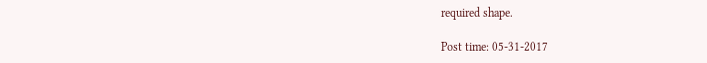required shape.

Post time: 05-31-2017